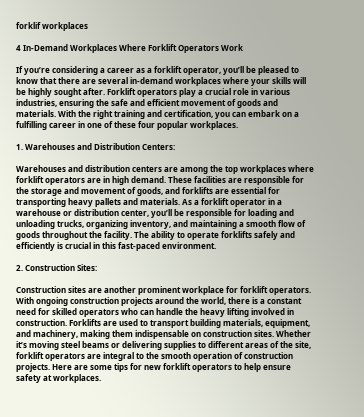forklif workplaces

4 In-Demand Workplaces Where Forklift Operators Work

If you’re considering a career as a forklift operator, you’ll be pleased to know that there are several in-demand workplaces where your skills will be highly sought after. Forklift operators play a crucial role in various industries, ensuring the safe and efficient movement of goods and materials. With the right training and certification, you can embark on a fulfilling career in one of these four popular workplaces.

1. Warehouses and Distribution Centers:

Warehouses and distribution centers are among the top workplaces where forklift operators are in high demand. These facilities are responsible for the storage and movement of goods, and forklifts are essential for transporting heavy pallets and materials. As a forklift operator in a warehouse or distribution center, you’ll be responsible for loading and unloading trucks, organizing inventory, and maintaining a smooth flow of goods throughout the facility. The ability to operate forklifts safely and efficiently is crucial in this fast-paced environment.

2. Construction Sites:

Construction sites are another prominent workplace for forklift operators. With ongoing construction projects around the world, there is a constant need for skilled operators who can handle the heavy lifting involved in construction. Forklifts are used to transport building materials, equipment, and machinery, making them indispensable on construction sites. Whether it’s moving steel beams or delivering supplies to different areas of the site, forklift operators are integral to the smooth operation of construction projects. Here are some tips for new forklift operators to help ensure safety at workplaces.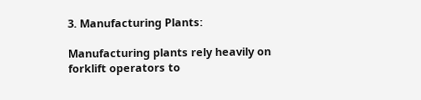3. Manufacturing Plants:

Manufacturing plants rely heavily on forklift operators to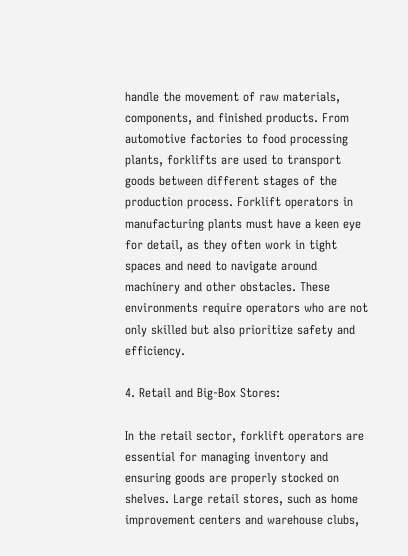handle the movement of raw materials, components, and finished products. From automotive factories to food processing plants, forklifts are used to transport goods between different stages of the production process. Forklift operators in manufacturing plants must have a keen eye for detail, as they often work in tight spaces and need to navigate around machinery and other obstacles. These environments require operators who are not only skilled but also prioritize safety and efficiency.

4. Retail and Big-Box Stores:

In the retail sector, forklift operators are essential for managing inventory and ensuring goods are properly stocked on shelves. Large retail stores, such as home improvement centers and warehouse clubs,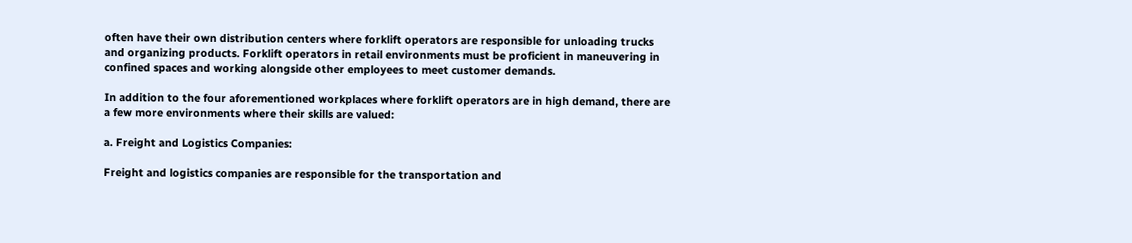often have their own distribution centers where forklift operators are responsible for unloading trucks and organizing products. Forklift operators in retail environments must be proficient in maneuvering in confined spaces and working alongside other employees to meet customer demands.

In addition to the four aforementioned workplaces where forklift operators are in high demand, there are a few more environments where their skills are valued:

a. Freight and Logistics Companies:

Freight and logistics companies are responsible for the transportation and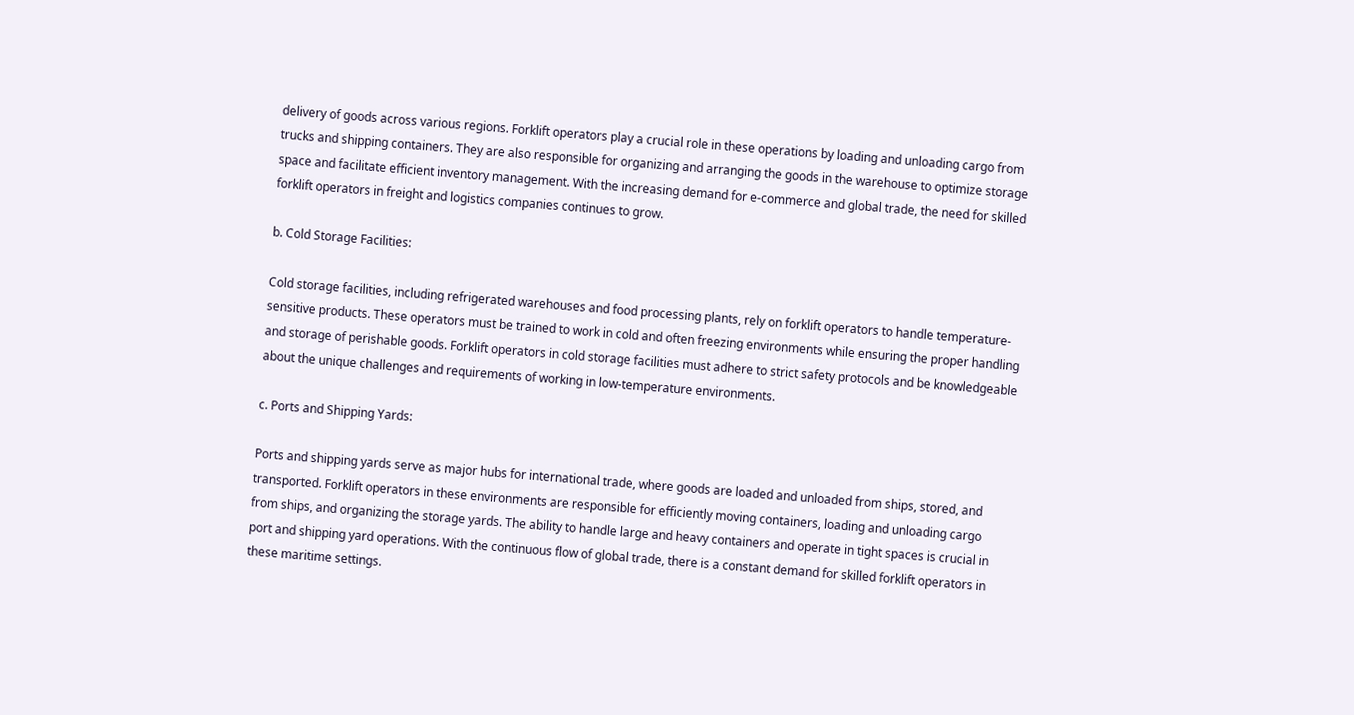delivery of goods across various regions. Forklift operators play a crucial role in these operations by loading and unloading cargo from trucks and shipping containers. They are also responsible for organizing and arranging the goods in the warehouse to optimize storage space and facilitate efficient inventory management. With the increasing demand for e-commerce and global trade, the need for skilled forklift operators in freight and logistics companies continues to grow.

b. Cold Storage Facilities:

Cold storage facilities, including refrigerated warehouses and food processing plants, rely on forklift operators to handle temperature-sensitive products. These operators must be trained to work in cold and often freezing environments while ensuring the proper handling and storage of perishable goods. Forklift operators in cold storage facilities must adhere to strict safety protocols and be knowledgeable about the unique challenges and requirements of working in low-temperature environments.

c. Ports and Shipping Yards:

Ports and shipping yards serve as major hubs for international trade, where goods are loaded and unloaded from ships, stored, and transported. Forklift operators in these environments are responsible for efficiently moving containers, loading and unloading cargo from ships, and organizing the storage yards. The ability to handle large and heavy containers and operate in tight spaces is crucial in port and shipping yard operations. With the continuous flow of global trade, there is a constant demand for skilled forklift operators in these maritime settings.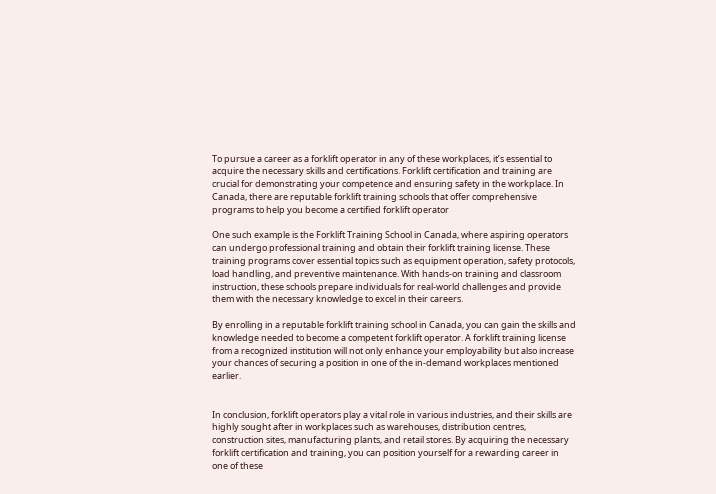To pursue a career as a forklift operator in any of these workplaces, it’s essential to acquire the necessary skills and certifications. Forklift certification and training are crucial for demonstrating your competence and ensuring safety in the workplace. In Canada, there are reputable forklift training schools that offer comprehensive programs to help you become a certified forklift operator

One such example is the Forklift Training School in Canada, where aspiring operators can undergo professional training and obtain their forklift training license. These training programs cover essential topics such as equipment operation, safety protocols, load handling, and preventive maintenance. With hands-on training and classroom instruction, these schools prepare individuals for real-world challenges and provide them with the necessary knowledge to excel in their careers.

By enrolling in a reputable forklift training school in Canada, you can gain the skills and knowledge needed to become a competent forklift operator. A forklift training license from a recognized institution will not only enhance your employability but also increase your chances of securing a position in one of the in-demand workplaces mentioned earlier.


In conclusion, forklift operators play a vital role in various industries, and their skills are highly sought after in workplaces such as warehouses, distribution centres, construction sites, manufacturing plants, and retail stores. By acquiring the necessary forklift certification and training, you can position yourself for a rewarding career in one of these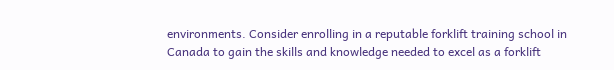environments. Consider enrolling in a reputable forklift training school in Canada to gain the skills and knowledge needed to excel as a forklift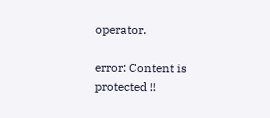operator.

error: Content is protected !!